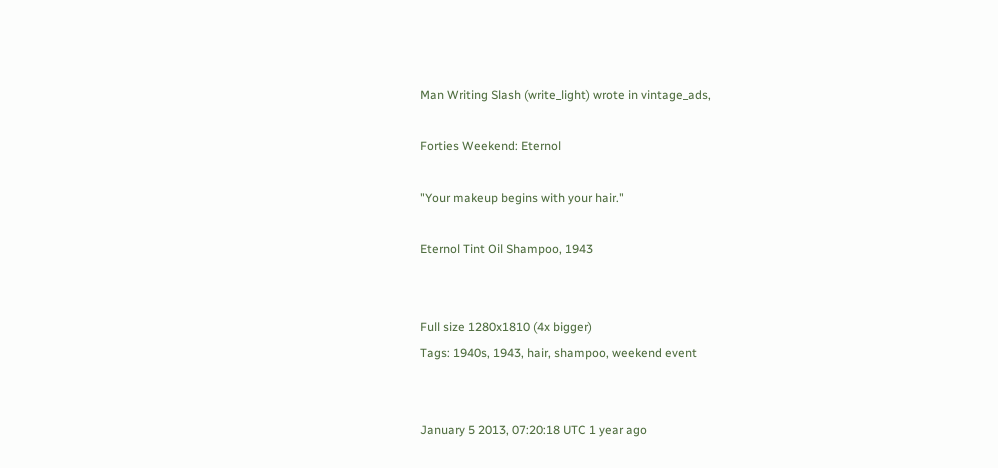Man Writing Slash (write_light) wrote in vintage_ads,

Forties Weekend: Eternol

"Your makeup begins with your hair."

Eternol Tint Oil Shampoo, 1943


Full size 1280x1810 (4x bigger)
Tags: 1940s, 1943, hair, shampoo, weekend event


January 5 2013, 07:20:18 UTC 1 year ago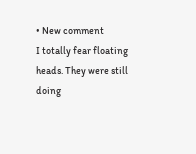• New comment
I totally fear floating heads. They were still doing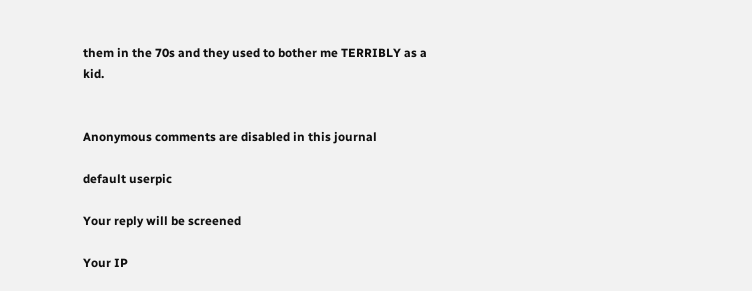them in the 70s and they used to bother me TERRIBLY as a kid.


Anonymous comments are disabled in this journal

default userpic

Your reply will be screened

Your IP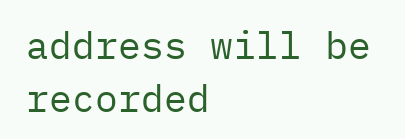address will be recorded